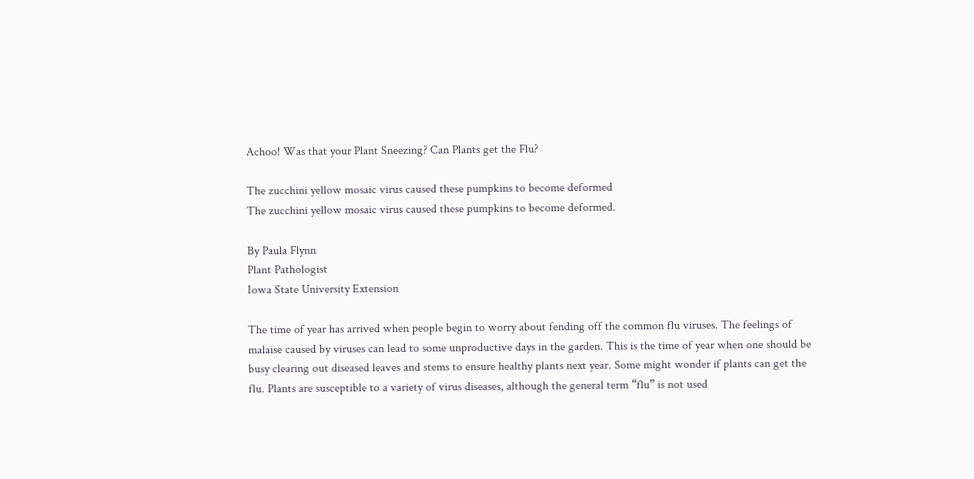Achoo! Was that your Plant Sneezing? Can Plants get the Flu?

The zucchini yellow mosaic virus caused these pumpkins to become deformed
The zucchini yellow mosaic virus caused these pumpkins to become deformed.

By Paula Flynn
Plant Pathologist
Iowa State University Extension

The time of year has arrived when people begin to worry about fending off the common flu viruses. The feelings of malaise caused by viruses can lead to some unproductive days in the garden. This is the time of year when one should be busy clearing out diseased leaves and stems to ensure healthy plants next year. Some might wonder if plants can get the flu. Plants are susceptible to a variety of virus diseases, although the general term “flu” is not used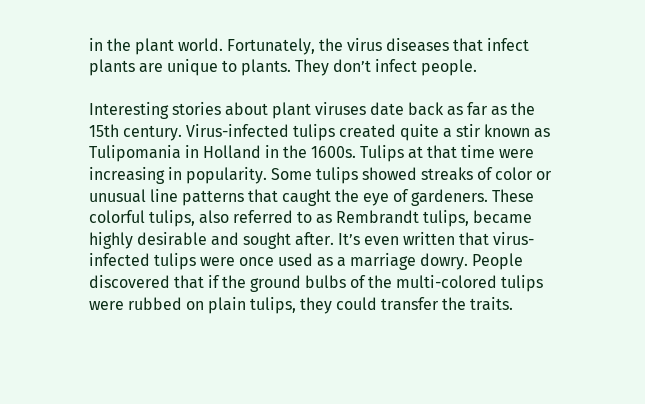in the plant world. Fortunately, the virus diseases that infect plants are unique to plants. They don’t infect people.

Interesting stories about plant viruses date back as far as the 15th century. Virus-infected tulips created quite a stir known as Tulipomania in Holland in the 1600s. Tulips at that time were increasing in popularity. Some tulips showed streaks of color or unusual line patterns that caught the eye of gardeners. These colorful tulips, also referred to as Rembrandt tulips, became highly desirable and sought after. It’s even written that virus-infected tulips were once used as a marriage dowry. People discovered that if the ground bulbs of the multi-colored tulips were rubbed on plain tulips, they could transfer the traits.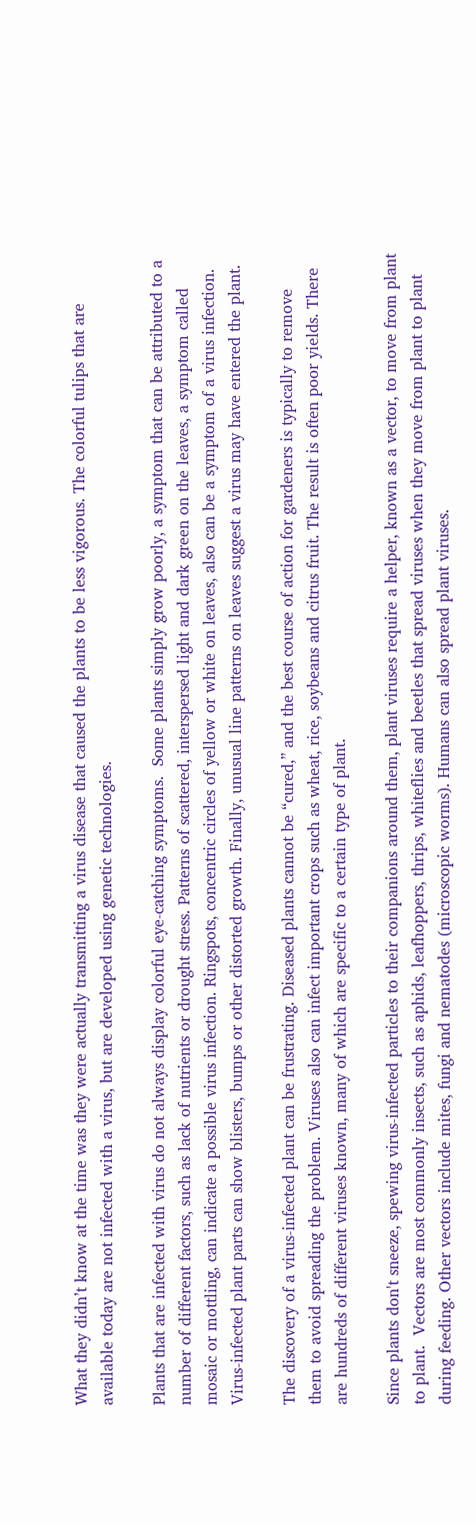What they didn’t know at the time was they were actually transmitting a virus disease that caused the plants to be less vigorous. The colorful tulips that are available today are not infected with a virus, but are developed using genetic technologies.

Plants that are infected with virus do not always display colorful eye-catching symptoms.  Some plants simply grow poorly, a symptom that can be attributed to a number of different factors, such as lack of nutrients or drought stress. Patterns of scattered, interspersed light and dark green on the leaves, a symptom called mosaic or mottling, can indicate a possible virus infection. Ringspots, concentric circles of yellow or white on leaves, also can be a symptom of a virus infection. Virus-infected plant parts can show blisters, bumps or other distorted growth. Finally, unusual line patterns on leaves suggest a virus may have entered the plant.

The discovery of a virus-infected plant can be frustrating. Diseased plants cannot be “cured,” and the best course of action for gardeners is typically to remove them to avoid spreading the problem. Viruses also can infect important crops such as wheat, rice, soybeans and citrus fruit. The result is often poor yields. There are hundreds of different viruses known, many of which are specific to a certain type of plant.

Since plants don't sneeze, spewing virus-infected particles to their companions around them, plant viruses require a helper, known as a vector, to move from plant to plant.  Vectors are most commonly insects, such as aphids, leafhoppers, thrips, whiteflies and beetles that spread viruses when they move from plant to plant during feeding. Other vectors include mites, fungi and nematodes (microscopic worms). Humans can also spread plant viruses.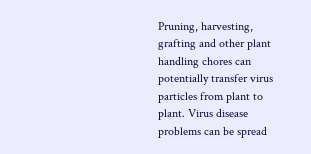Pruning, harvesting, grafting and other plant handling chores can potentially transfer virus particles from plant to plant. Virus disease problems can be spread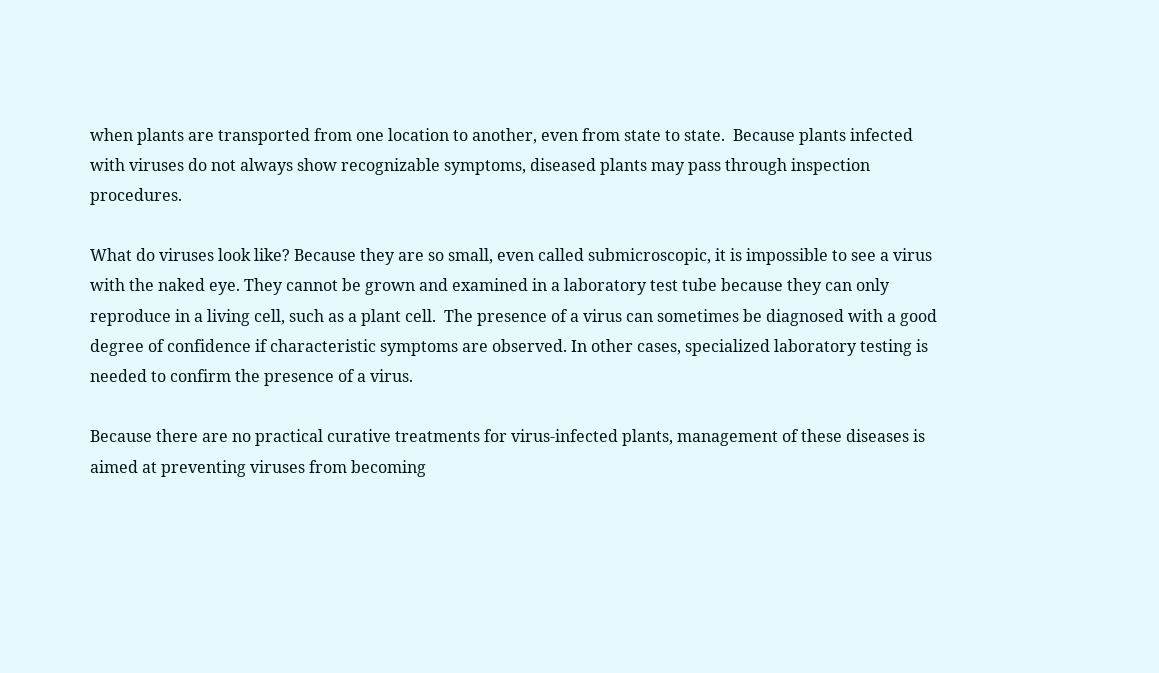when plants are transported from one location to another, even from state to state.  Because plants infected with viruses do not always show recognizable symptoms, diseased plants may pass through inspection procedures.

What do viruses look like? Because they are so small, even called submicroscopic, it is impossible to see a virus with the naked eye. They cannot be grown and examined in a laboratory test tube because they can only reproduce in a living cell, such as a plant cell.  The presence of a virus can sometimes be diagnosed with a good degree of confidence if characteristic symptoms are observed. In other cases, specialized laboratory testing is needed to confirm the presence of a virus.

Because there are no practical curative treatments for virus-infected plants, management of these diseases is aimed at preventing viruses from becoming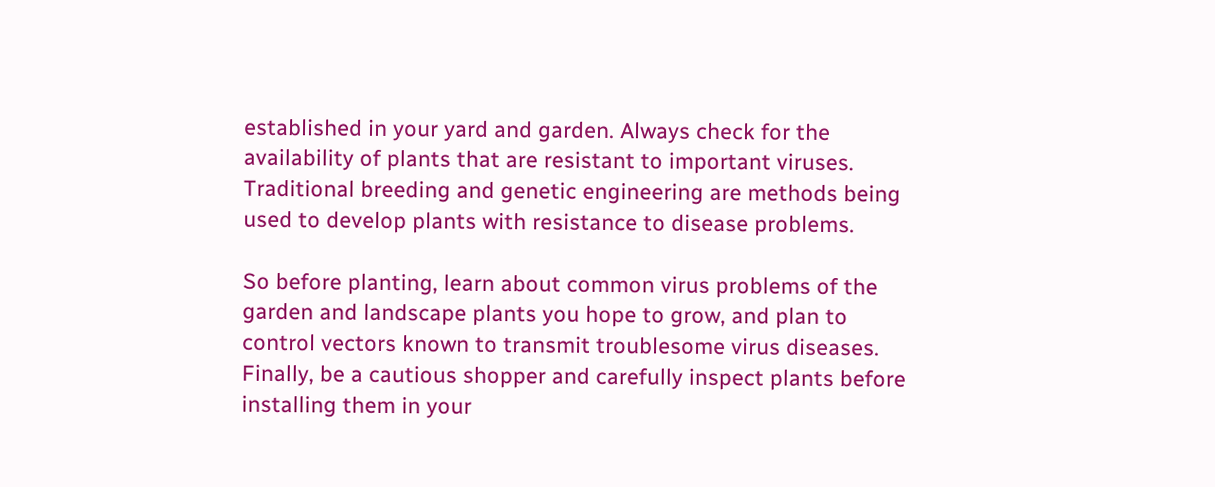established in your yard and garden. Always check for the availability of plants that are resistant to important viruses. Traditional breeding and genetic engineering are methods being used to develop plants with resistance to disease problems.

So before planting, learn about common virus problems of the garden and landscape plants you hope to grow, and plan to control vectors known to transmit troublesome virus diseases. Finally, be a cautious shopper and carefully inspect plants before installing them in your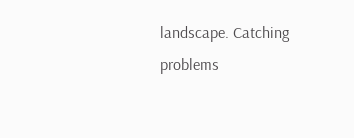landscape. Catching problems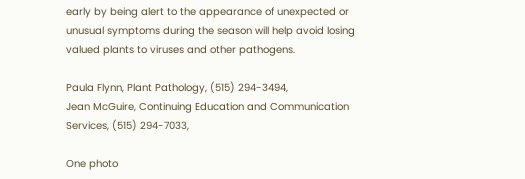early by being alert to the appearance of unexpected or unusual symptoms during the season will help avoid losing valued plants to viruses and other pathogens.

Paula Flynn, Plant Pathology, (515) 294-3494,
Jean McGuire, Continuing Education and Communication Services, (515) 294-7033,

One photo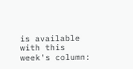is available with this week's column: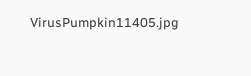VirusPumpkin11405.jpg